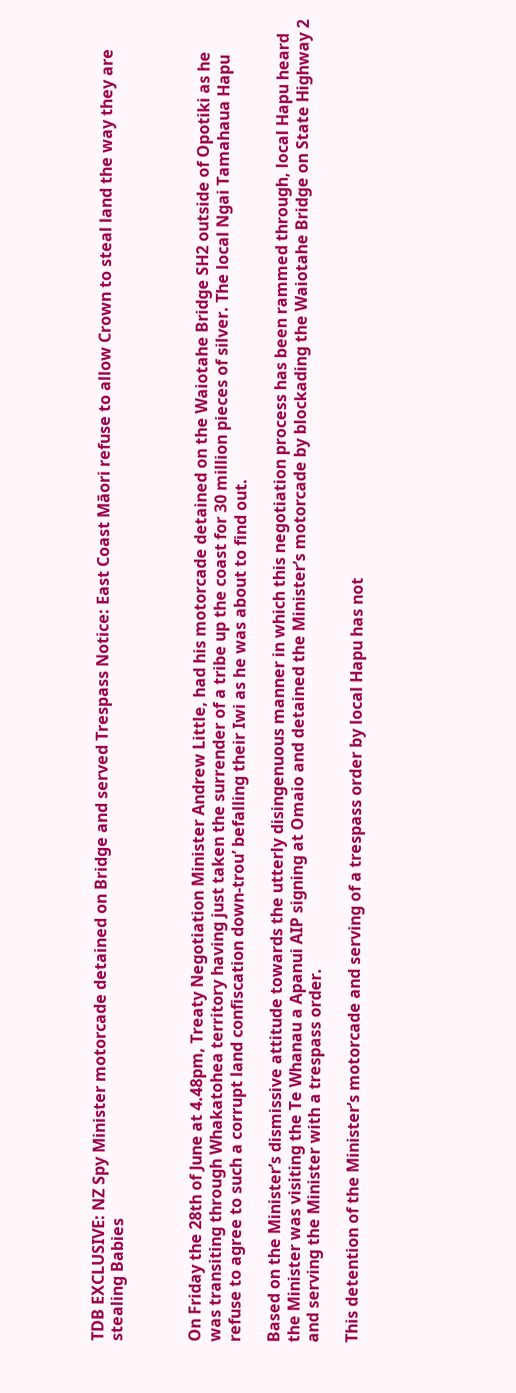TDB EXCLUSIVE: NZ Spy Minister motorcade detained on Bridge and served Trespass Notice: East Coast Māori refuse to allow Crown to steal land the way they are stealing Babies



On Friday the 28th of June at 4.48pm, Treaty Negotiation Minister Andrew Little, had his motorcade detained on the Waiotahe Bridge SH2 outside of Opotiki as he was transiting through Whakatohea territory having just taken the surrender of a tribe up the coast for 30 million pieces of silver. The local Ngai Tamahaua Hapu refuse to agree to such a corrupt land confiscation down-trou’ befalling their Iwi as he was about to find out.

Based on the Minister’s dismissive attitude towards the utterly disingenuous manner in which this negotiation process has been rammed through, local Hapu heard the Minister was visiting the Te Whanau a Apanui AIP signing at Omaio and detained the Minister’s motorcade by blockading the Waiotahe Bridge on State Highway 2 and serving the Minister with a trespass order.

This detention of the Minister’s motorcade and serving of a trespass order by local Hapu has not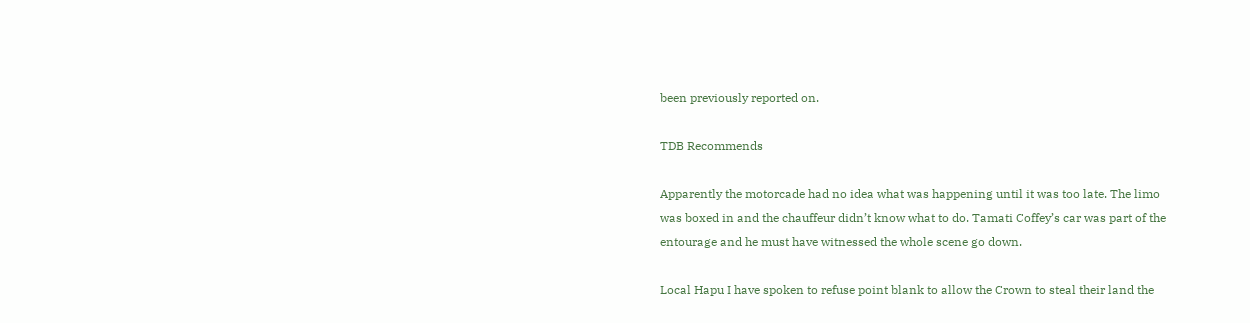been previously reported on.

TDB Recommends

Apparently the motorcade had no idea what was happening until it was too late. The limo was boxed in and the chauffeur didn’t know what to do. Tamati Coffey’s car was part of the entourage and he must have witnessed the whole scene go down.

Local Hapu I have spoken to refuse point blank to allow the Crown to steal their land the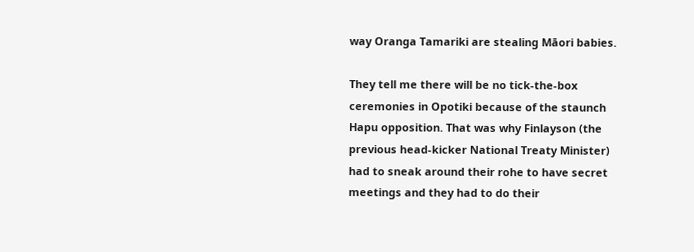way Oranga Tamariki are stealing Māori babies.

They tell me there will be no tick-the-box ceremonies in Opotiki because of the staunch Hapu opposition. That was why Finlayson (the previous head-kicker National Treaty Minister) had to sneak around their rohe to have secret meetings and they had to do their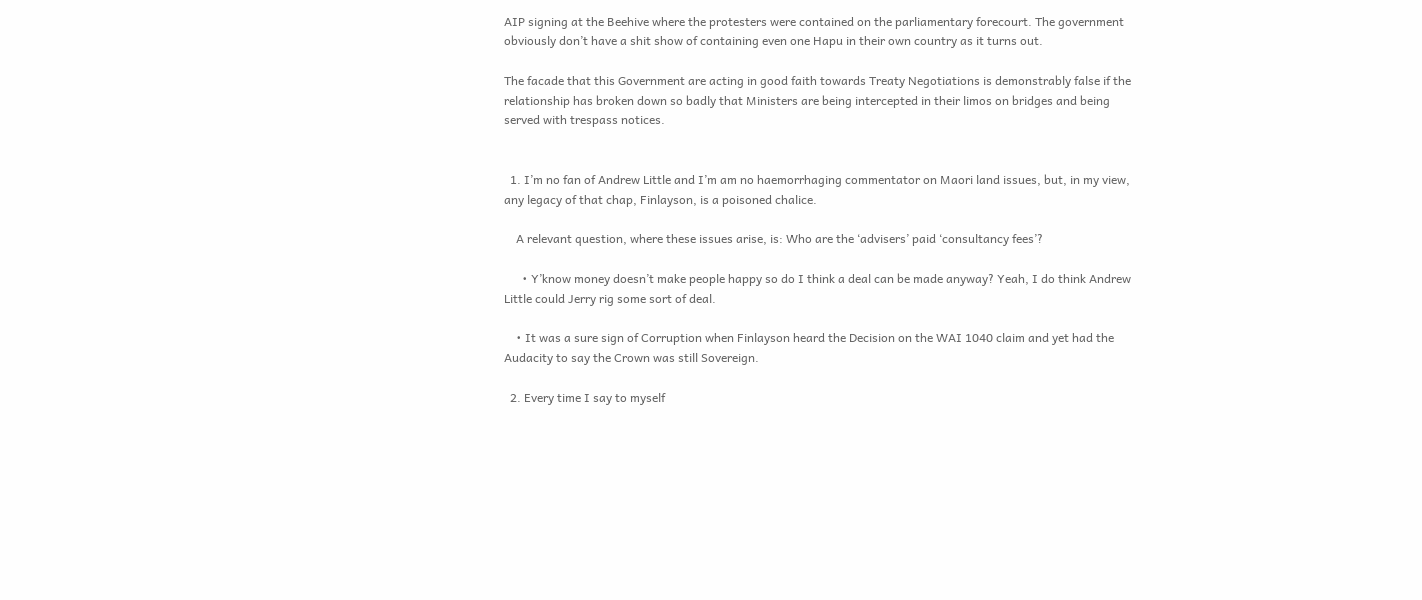AIP signing at the Beehive where the protesters were contained on the parliamentary forecourt. The government obviously don’t have a shit show of containing even one Hapu in their own country as it turns out.

The facade that this Government are acting in good faith towards Treaty Negotiations is demonstrably false if the relationship has broken down so badly that Ministers are being intercepted in their limos on bridges and being served with trespass notices.


  1. I’m no fan of Andrew Little and I’m am no haemorrhaging commentator on Maori land issues, but, in my view, any legacy of that chap, Finlayson, is a poisoned chalice.

    A relevant question, where these issues arise, is: Who are the ‘advisers’ paid ‘consultancy fees’?

      • Y’know money doesn’t make people happy so do I think a deal can be made anyway? Yeah, I do think Andrew Little could Jerry rig some sort of deal.

    • It was a sure sign of Corruption when Finlayson heard the Decision on the WAI 1040 claim and yet had the Audacity to say the Crown was still Sovereign.

  2. Every time I say to myself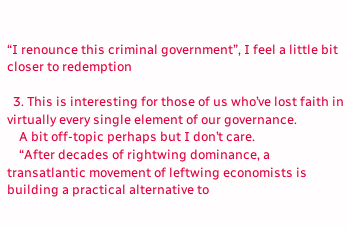“I renounce this criminal government”, I feel a little bit closer to redemption

  3. This is interesting for those of us who’ve lost faith in virtually every single element of our governance.
    A bit off-topic perhaps but I don’t care.
    “After decades of rightwing dominance, a transatlantic movement of leftwing economists is building a practical alternative to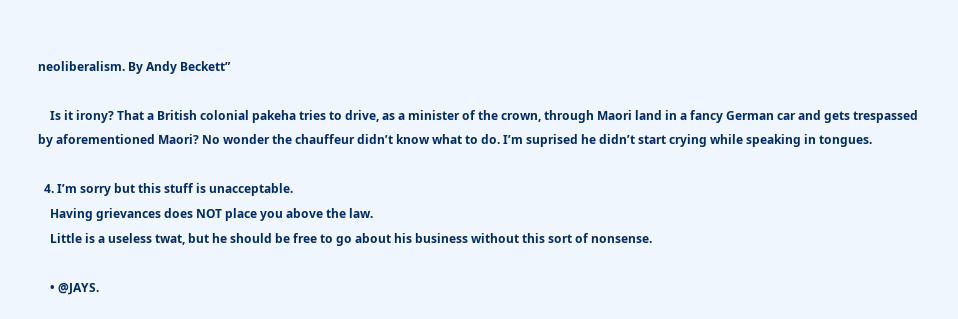neoliberalism. By Andy Beckett”

    Is it irony? That a British colonial pakeha tries to drive, as a minister of the crown, through Maori land in a fancy German car and gets trespassed by aforementioned Maori? No wonder the chauffeur didn’t know what to do. I’m suprised he didn’t start crying while speaking in tongues.

  4. I’m sorry but this stuff is unacceptable.
    Having grievances does NOT place you above the law.
    Little is a useless twat, but he should be free to go about his business without this sort of nonsense.

    • @JAYS.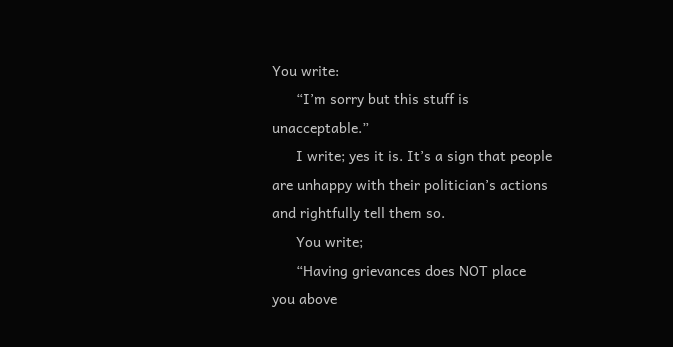You write:
      “I’m sorry but this stuff is unacceptable.”
      I write; yes it is. It’s a sign that people are unhappy with their politician’s actions and rightfully tell them so.
      You write;
      “Having grievances does NOT place you above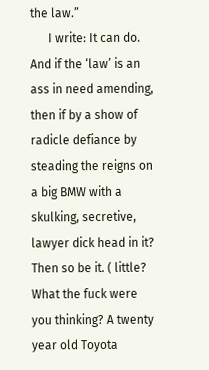the law.”
      I write: It can do. And if the ‘law’ is an ass in need amending, then if by a show of radicle defiance by steading the reigns on a big BMW with a skulking, secretive, lawyer dick head in it? Then so be it. ( little? What the fuck were you thinking? A twenty year old Toyota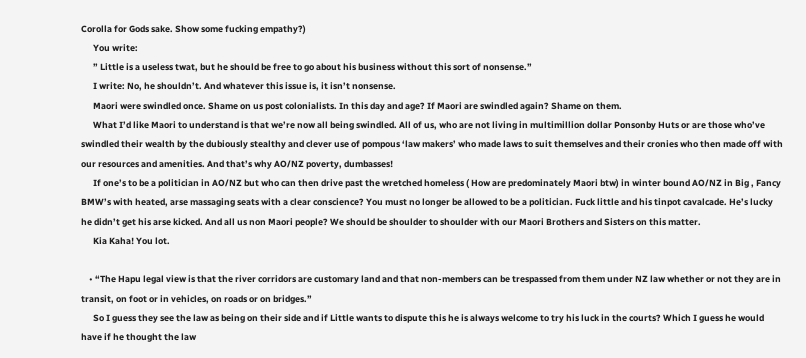Corolla for Gods sake. Show some fucking empathy?)
      You write:
      ” Little is a useless twat, but he should be free to go about his business without this sort of nonsense.”
      I write: No, he shouldn’t. And whatever this issue is, it isn’t nonsense.
      Maori were swindled once. Shame on us post colonialists. In this day and age? If Maori are swindled again? Shame on them.
      What I’d like Maori to understand is that we’re now all being swindled. All of us, who are not living in multimillion dollar Ponsonby Huts or are those who’ve swindled their wealth by the dubiously stealthy and clever use of pompous ‘law makers’ who made laws to suit themselves and their cronies who then made off with our resources and amenities. And that’s why AO/NZ poverty, dumbasses!
      If one’s to be a politician in AO/NZ but who can then drive past the wretched homeless ( How are predominately Maori btw) in winter bound AO/NZ in Big , Fancy BMW’s with heated, arse massaging seats with a clear conscience? You must no longer be allowed to be a politician. Fuck little and his tinpot cavalcade. He’s lucky he didn’t get his arse kicked. And all us non Maori people? We should be shoulder to shoulder with our Maori Brothers and Sisters on this matter.
      Kia Kaha! You lot.

    • “The Hapu legal view is that the river corridors are customary land and that non-members can be trespassed from them under NZ law whether or not they are in transit, on foot or in vehicles, on roads or on bridges.”
      So I guess they see the law as being on their side and if Little wants to dispute this he is always welcome to try his luck in the courts? Which I guess he would have if he thought the law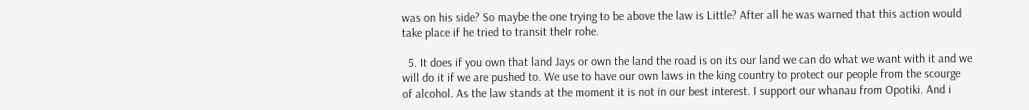was on his side? So maybe the one trying to be above the law is Little? After all he was warned that this action would take place if he tried to transit theIr rohe.

  5. It does if you own that land Jays or own the land the road is on its our land we can do what we want with it and we will do it if we are pushed to. We use to have our own laws in the king country to protect our people from the scourge of alcohol. As the law stands at the moment it is not in our best interest. I support our whanau from Opotiki. And i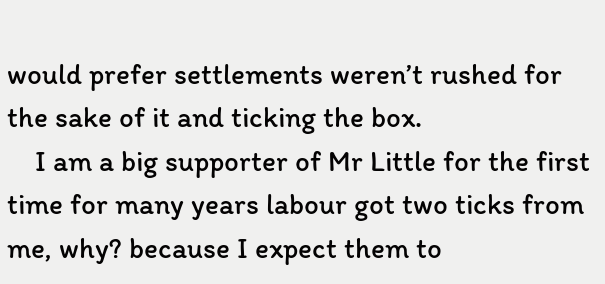would prefer settlements weren’t rushed for the sake of it and ticking the box.
    I am a big supporter of Mr Little for the first time for many years labour got two ticks from me, why? because I expect them to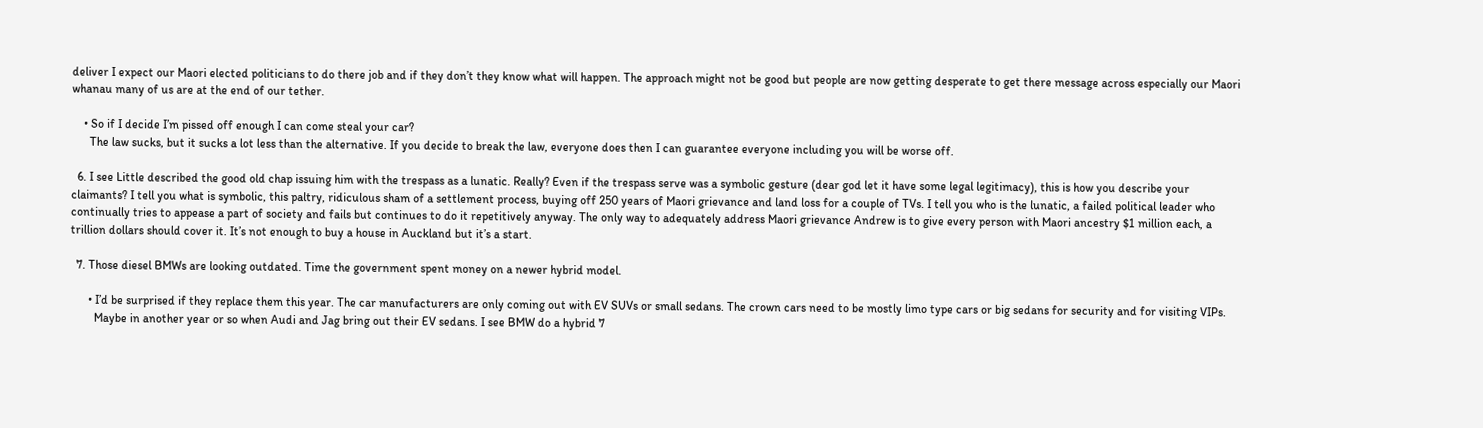deliver I expect our Maori elected politicians to do there job and if they don’t they know what will happen. The approach might not be good but people are now getting desperate to get there message across especially our Maori whanau many of us are at the end of our tether.

    • So if I decide I’m pissed off enough I can come steal your car?
      The law sucks, but it sucks a lot less than the alternative. If you decide to break the law, everyone does then I can guarantee everyone including you will be worse off.

  6. I see Little described the good old chap issuing him with the trespass as a lunatic. Really? Even if the trespass serve was a symbolic gesture (dear god let it have some legal legitimacy), this is how you describe your claimants? I tell you what is symbolic, this paltry, ridiculous sham of a settlement process, buying off 250 years of Maori grievance and land loss for a couple of TVs. I tell you who is the lunatic, a failed political leader who continually tries to appease a part of society and fails but continues to do it repetitively anyway. The only way to adequately address Maori grievance Andrew is to give every person with Maori ancestry $1 million each, a trillion dollars should cover it. It’s not enough to buy a house in Auckland but it’s a start.

  7. Those diesel BMWs are looking outdated. Time the government spent money on a newer hybrid model.

      • I’d be surprised if they replace them this year. The car manufacturers are only coming out with EV SUVs or small sedans. The crown cars need to be mostly limo type cars or big sedans for security and for visiting VIPs.
        Maybe in another year or so when Audi and Jag bring out their EV sedans. I see BMW do a hybrid 7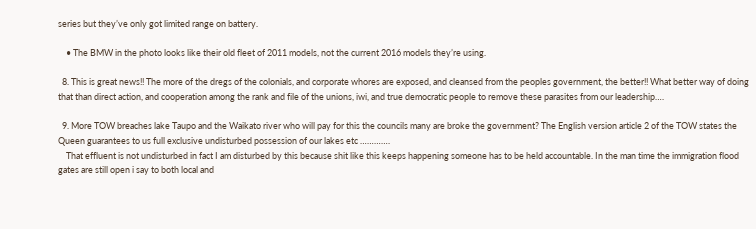series but they’ve only got limited range on battery.

    • The BMW in the photo looks like their old fleet of 2011 models, not the current 2016 models they’re using.

  8. This is great news!! The more of the dregs of the colonials, and corporate whores are exposed, and cleansed from the peoples government, the better!! What better way of doing that than direct action, and cooperation among the rank and file of the unions, iwi, and true democratic people to remove these parasites from our leadership….

  9. More TOW breaches lake Taupo and the Waikato river who will pay for this the councils many are broke the government? The English version article 2 of the TOW states the Queen guarantees to us full exclusive undisturbed possession of our lakes etc ………….
    That effluent is not undisturbed in fact I am disturbed by this because shit like this keeps happening someone has to be held accountable. In the man time the immigration flood gates are still open i say to both local and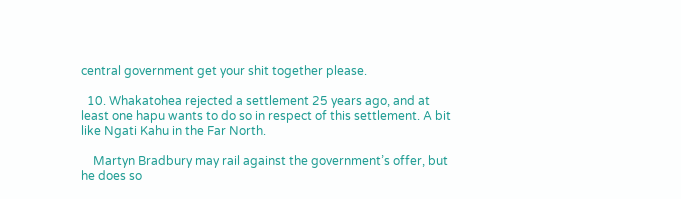central government get your shit together please.

  10. Whakatohea rejected a settlement 25 years ago, and at least one hapu wants to do so in respect of this settlement. A bit like Ngati Kahu in the Far North.

    Martyn Bradbury may rail against the government’s offer, but he does so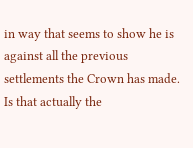in way that seems to show he is against all the previous settlements the Crown has made. Is that actually the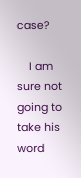case?

    I am sure not going to take his word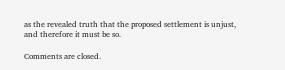as the revealed truth that the proposed settlement is unjust, and therefore it must be so.

Comments are closed.